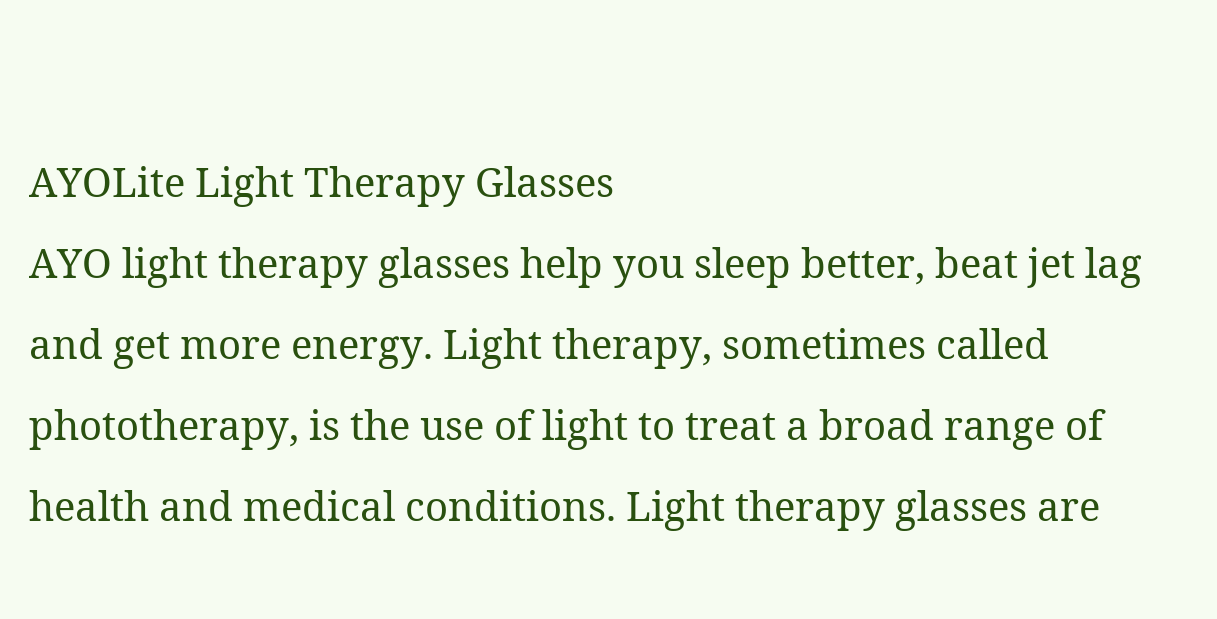AYOLite Light Therapy Glasses
AYO light therapy glasses help you sleep better, beat jet lag and get more energy. Light therapy, sometimes called phototherapy, is the use of light to treat a broad range of health and medical conditions. Light therapy glasses are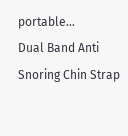portable...
Dual Band Anti Snoring Chin Strap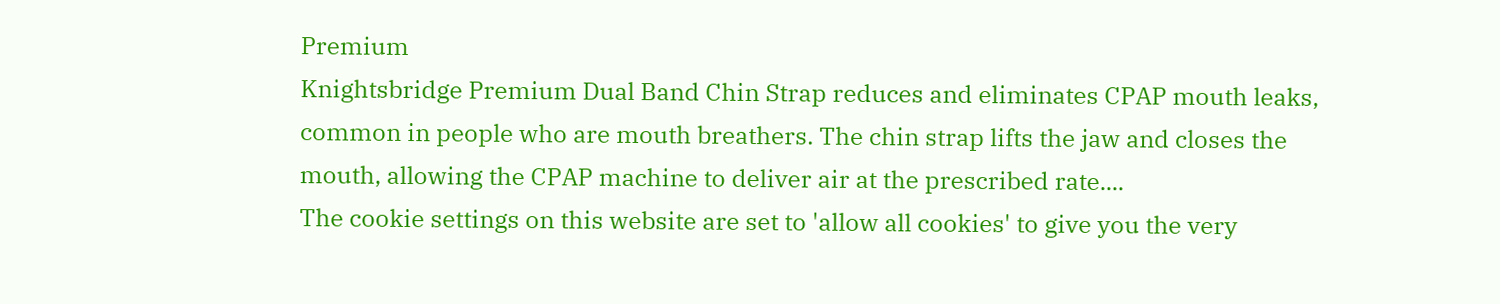Premium
Knightsbridge Premium Dual Band Chin Strap reduces and eliminates CPAP mouth leaks, common in people who are mouth breathers. The chin strap lifts the jaw and closes the mouth, allowing the CPAP machine to deliver air at the prescribed rate....
The cookie settings on this website are set to 'allow all cookies' to give you the very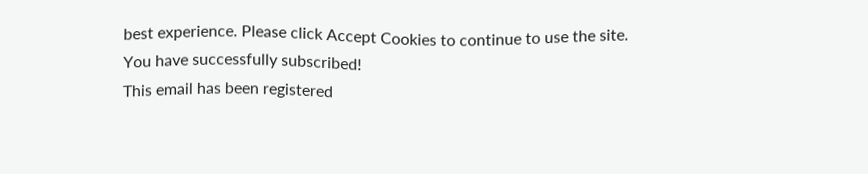best experience. Please click Accept Cookies to continue to use the site.
You have successfully subscribed!
This email has been registered